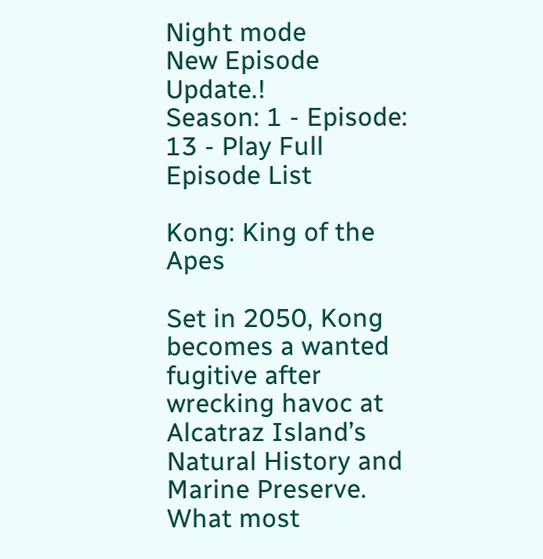Night mode
New Episode Update.!
Season: 1 - Episode: 13 - Play Full Episode List

Kong: King of the Apes

Set in 2050, Kong becomes a wanted fugitive after wrecking havoc at Alcatraz Island’s Natural History and Marine Preserve. What most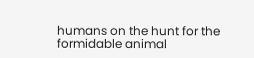humans on the hunt for the formidable animal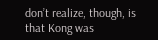don’t realize, though, is that Kong was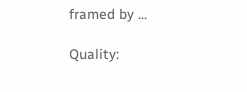framed by ...

Quality: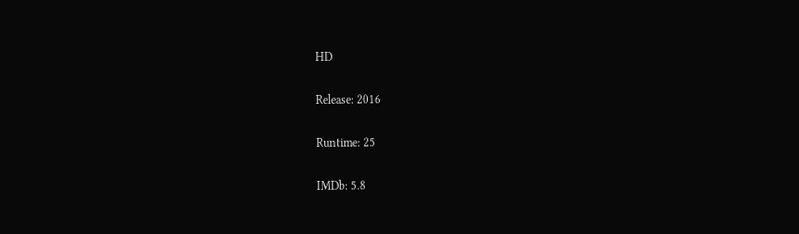HD

Release: 2016

Runtime: 25

IMDb: 5.8